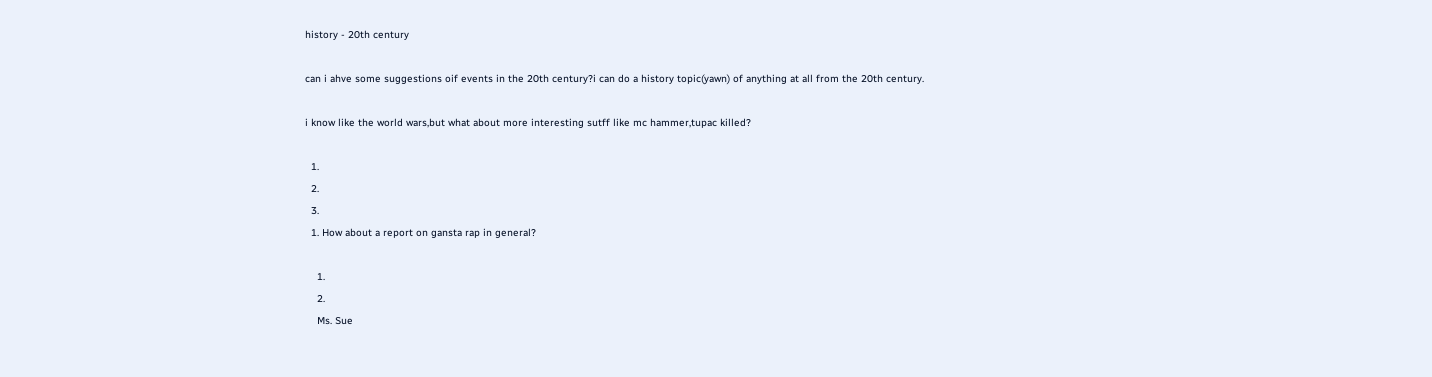history - 20th century

can i ahve some suggestions oif events in the 20th century?i can do a history topic(yawn) of anything at all from the 20th century.

i know like the world wars,but what about more interesting sutff like mc hammer,tupac killed?

  1.
  2.
  3.
  1. How about a report on gansta rap in general?

    1.
    2.
    Ms. Sue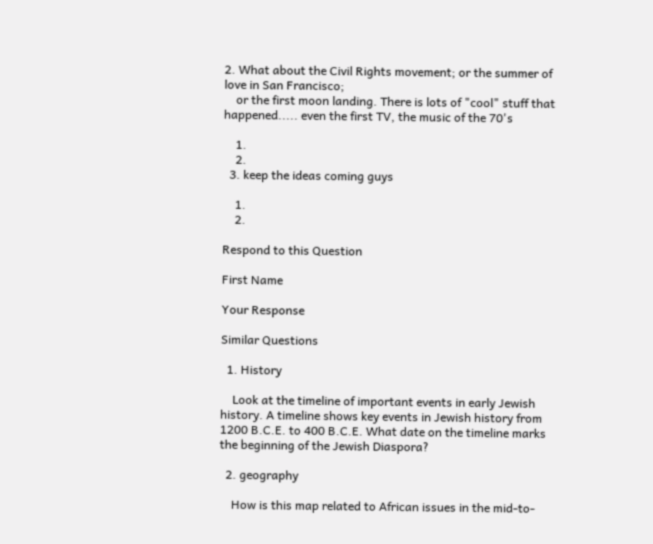2. What about the Civil Rights movement; or the summer of love in San Francisco;
    or the first moon landing. There is lots of "cool" stuff that happened..... even the first TV, the music of the 70's

    1.
    2.
  3. keep the ideas coming guys

    1.
    2.

Respond to this Question

First Name

Your Response

Similar Questions

  1. History

    Look at the timeline of important events in early Jewish history. A timeline shows key events in Jewish history from 1200 B.C.E. to 400 B.C.E. What date on the timeline marks the beginning of the Jewish Diaspora?

  2. geography

    How is this map related to African issues in the mid-to-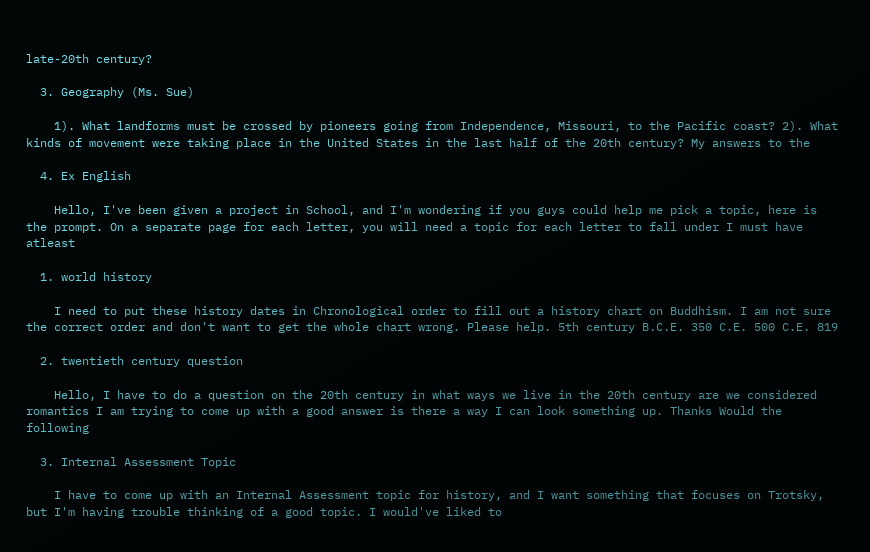late-20th century?

  3. Geography (Ms. Sue)

    1). What landforms must be crossed by pioneers going from Independence, Missouri, to the Pacific coast? 2). What kinds of movement were taking place in the United States in the last half of the 20th century? My answers to the

  4. Ex English

    Hello, I've been given a project in School, and I'm wondering if you guys could help me pick a topic, here is the prompt. On a separate page for each letter, you will need a topic for each letter to fall under I must have atleast

  1. world history

    I need to put these history dates in Chronological order to fill out a history chart on Buddhism. I am not sure the correct order and don't want to get the whole chart wrong. Please help. 5th century B.C.E. 350 C.E. 500 C.E. 819

  2. twentieth century question

    Hello, I have to do a question on the 20th century in what ways we live in the 20th century are we considered romantics I am trying to come up with a good answer is there a way I can look something up. Thanks Would the following

  3. Internal Assessment Topic

    I have to come up with an Internal Assessment topic for history, and I want something that focuses on Trotsky, but I'm having trouble thinking of a good topic. I would've liked to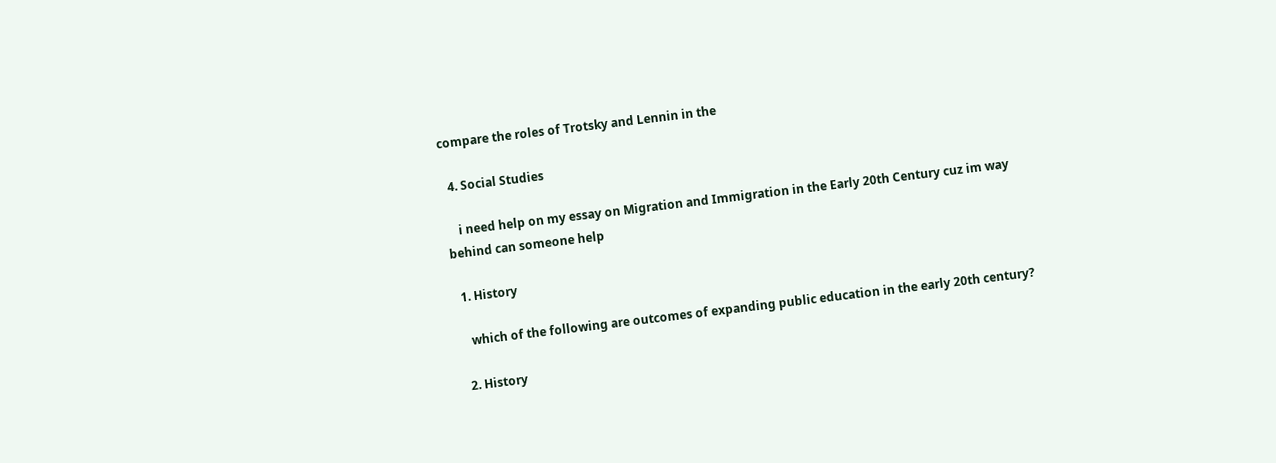compare the roles of Trotsky and Lennin in the

  4. Social Studies

    i need help on my essay on Migration and Immigration in the Early 20th Century cuz im way behind can someone help

  1. History

    which of the following are outcomes of expanding public education in the early 20th century?

  2. History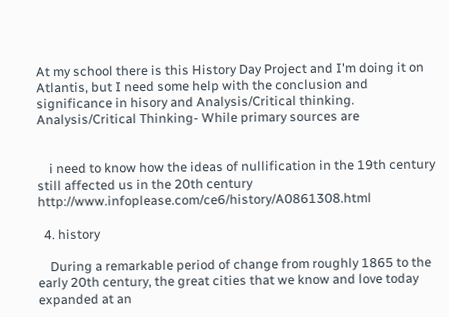At my school there is this History Day Project and I'm doing it on Atlantis, but I need some help with the conclusion and significance in hisory and Analysis/Critical thinking. Analysis/Critical Thinking- While primary sources are


    i need to know how the ideas of nullification in the 19th century still affected us in the 20th century http://www.infoplease.com/ce6/history/A0861308.html

  4. history

    During a remarkable period of change from roughly 1865 to the early 20th century, the great cities that we know and love today expanded at an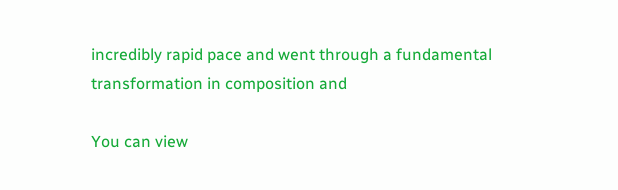incredibly rapid pace and went through a fundamental transformation in composition and

You can view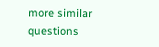more similar questions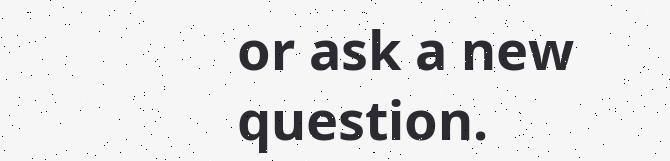or ask a new question.